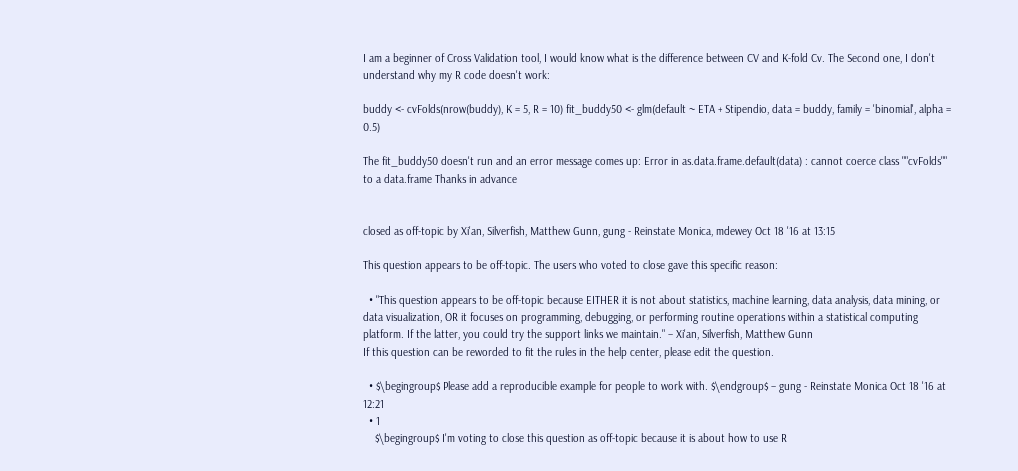I am a beginner of Cross Validation tool, I would know what is the difference between CV and K-fold Cv. The Second one, I don't understand why my R code doesn't work:

buddy <- cvFolds(nrow(buddy), K = 5, R = 10) fit_buddy50 <- glm(default ~ ETA + Stipendio, data = buddy, family = 'binomial', alpha = 0.5)

The fit_buddy50 doesn't run and an error message comes up: Error in as.data.frame.default(data) : cannot coerce class ""cvFolds"" to a data.frame Thanks in advance


closed as off-topic by Xi'an, Silverfish, Matthew Gunn, gung - Reinstate Monica, mdewey Oct 18 '16 at 13:15

This question appears to be off-topic. The users who voted to close gave this specific reason:

  • "This question appears to be off-topic because EITHER it is not about statistics, machine learning, data analysis, data mining, or data visualization, OR it focuses on programming, debugging, or performing routine operations within a statistical computing platform. If the latter, you could try the support links we maintain." – Xi'an, Silverfish, Matthew Gunn
If this question can be reworded to fit the rules in the help center, please edit the question.

  • $\begingroup$ Please add a reproducible example for people to work with. $\endgroup$ – gung - Reinstate Monica Oct 18 '16 at 12:21
  • 1
    $\begingroup$ I'm voting to close this question as off-topic because it is about how to use R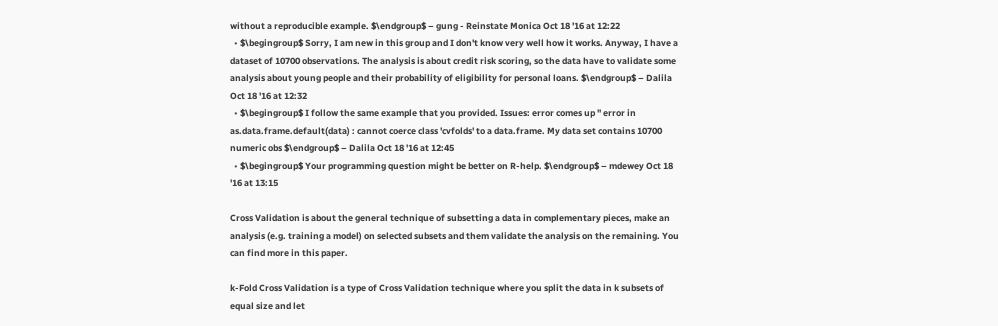without a reproducible example. $\endgroup$ – gung - Reinstate Monica Oct 18 '16 at 12:22
  • $\begingroup$ Sorry, I am new in this group and I don't know very well how it works. Anyway, I have a dataset of 10700 observations. The analysis is about credit risk scoring, so the data have to validate some analysis about young people and their probability of eligibility for personal loans. $\endgroup$ – Dalila Oct 18 '16 at 12:32
  • $\begingroup$ I follow the same example that you provided. Issues: error comes up " error in as.data.frame.default(data) : cannot coerce class 'cvfolds' to a data.frame. My data set contains 10700 numeric obs $\endgroup$ – Dalila Oct 18 '16 at 12:45
  • $\begingroup$ Your programming question might be better on R-help. $\endgroup$ – mdewey Oct 18 '16 at 13:15

Cross Validation is about the general technique of subsetting a data in complementary pieces, make an analysis (e.g. training a model) on selected subsets and them validate the analysis on the remaining. You can find more in this paper.

k-Fold Cross Validation is a type of Cross Validation technique where you split the data in k subsets of equal size and let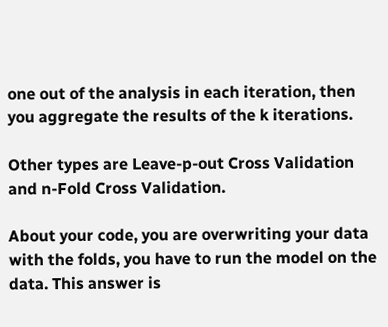one out of the analysis in each iteration, then you aggregate the results of the k iterations.

Other types are Leave-p-out Cross Validation and n-Fold Cross Validation.

About your code, you are overwriting your data with the folds, you have to run the model on the data. This answer is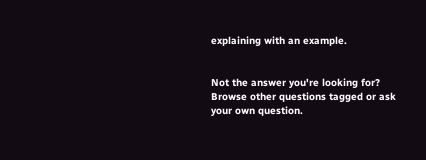explaining with an example.


Not the answer you're looking for? Browse other questions tagged or ask your own question.